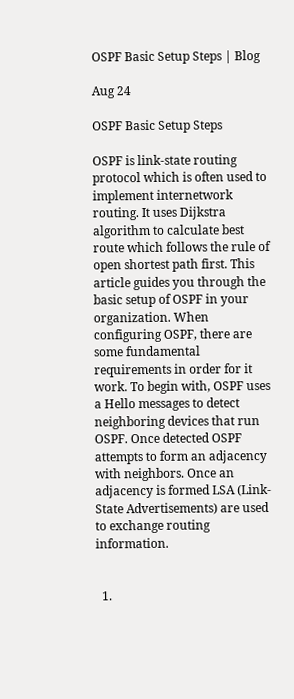OSPF Basic Setup Steps | Blog

Aug 24

OSPF Basic Setup Steps

OSPF is link-state routing protocol which is often used to implement internetwork routing. It uses Dijkstra algorithm to calculate best route which follows the rule of open shortest path first. This article guides you through the basic setup of OSPF in your organization. When configuring OSPF, there are some fundamental requirements in order for it work. To begin with, OSPF uses a Hello messages to detect neighboring devices that run OSPF. Once detected OSPF attempts to form an adjacency with neighbors. Once an adjacency is formed LSA (Link-State Advertisements) are used to exchange routing information.


  1.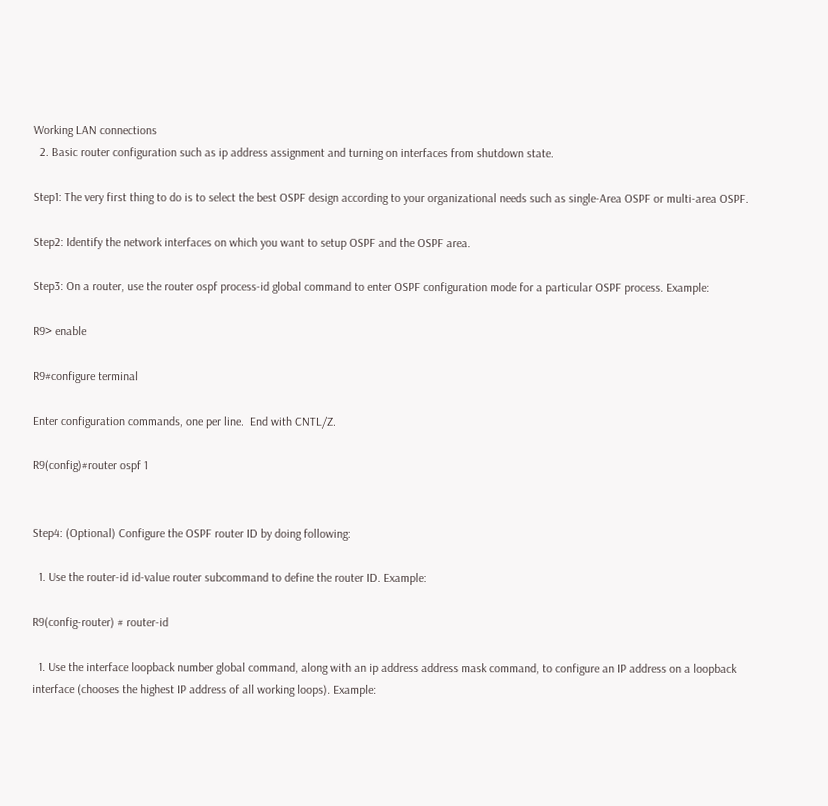Working LAN connections
  2. Basic router configuration such as ip address assignment and turning on interfaces from shutdown state.

Step1: The very first thing to do is to select the best OSPF design according to your organizational needs such as single-Area OSPF or multi-area OSPF.

Step2: Identify the network interfaces on which you want to setup OSPF and the OSPF area.

Step3: On a router, use the router ospf process-id global command to enter OSPF configuration mode for a particular OSPF process. Example:

R9> enable

R9#configure terminal

Enter configuration commands, one per line.  End with CNTL/Z.

R9(config)#router ospf 1


Step4: (Optional) Configure the OSPF router ID by doing following:

  1. Use the router-id id-value router subcommand to define the router ID. Example:

R9(config-router) # router-id

  1. Use the interface loopback number global command, along with an ip address address mask command, to configure an IP address on a loopback interface (chooses the highest IP address of all working loops). Example: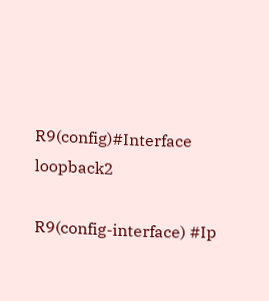R9(config)#Interface loopback2

R9(config-interface) #Ip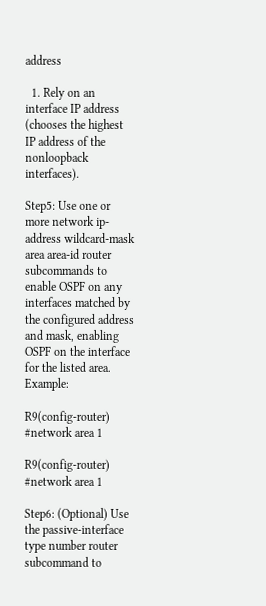address

  1. Rely on an interface IP address (chooses the highest IP address of the nonloopback interfaces).

Step5: Use one or more network ip-address wildcard-mask area area-id router subcommands to enable OSPF on any interfaces matched by the configured address and mask, enabling OSPF on the interface for the listed area. Example:

R9(config-router) #network area 1

R9(config-router) #network area 1

Step6: (Optional) Use the passive-interface type number router subcommand to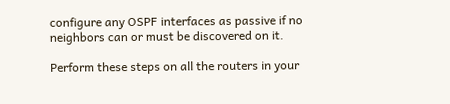configure any OSPF interfaces as passive if no neighbors can or must be discovered on it.

Perform these steps on all the routers in your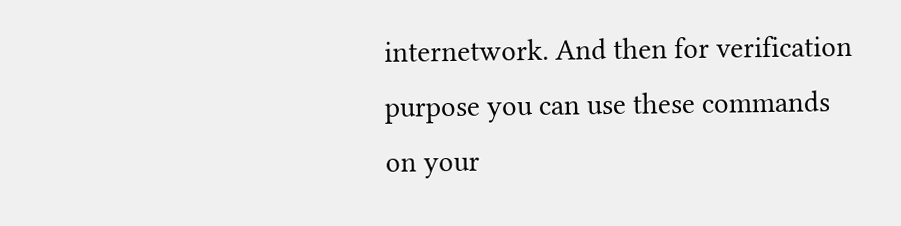internetwork. And then for verification purpose you can use these commands on your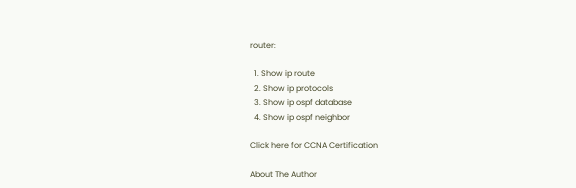router:

  1. Show ip route
  2. Show ip protocols
  3. Show ip ospf database
  4. Show ip ospf neighbor

Click here for CCNA Certification

About The Author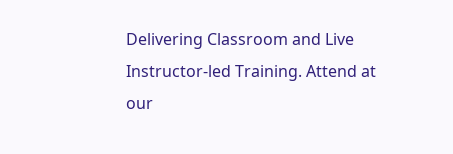Delivering Classroom and Live Instructor-led Training. Attend at our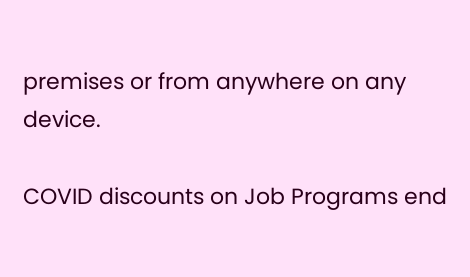premises or from anywhere on any device.

COVID discounts on Job Programs end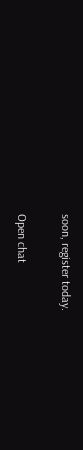soon, register today.

Open chat